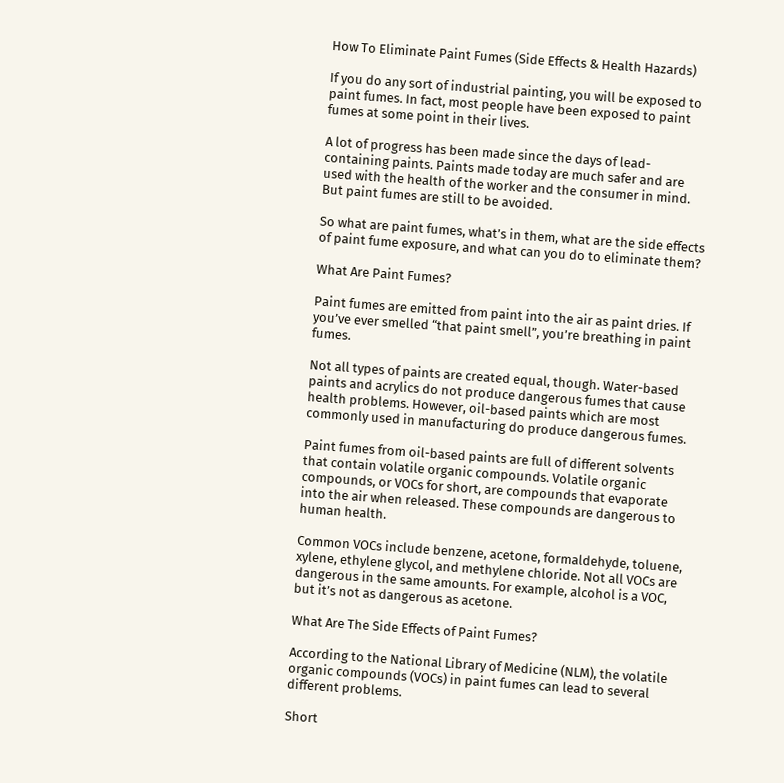How To Eliminate Paint Fumes (Side Effects & Health Hazards)

If you do any sort of industrial painting, you will be exposed to paint fumes. In fact, most people have been exposed to paint fumes at some point in their lives.

A lot of progress has been made since the days of lead-containing paints. Paints made today are much safer and are used with the health of the worker and the consumer in mind. But paint fumes are still to be avoided.

So what are paint fumes, what’s in them, what are the side effects of paint fume exposure, and what can you do to eliminate them?

What Are Paint Fumes?

Paint fumes are emitted from paint into the air as paint dries. If you’ve ever smelled “that paint smell”, you’re breathing in paint fumes.

Not all types of paints are created equal, though. Water-based paints and acrylics do not produce dangerous fumes that cause health problems. However, oil-based paints which are most commonly used in manufacturing do produce dangerous fumes.

Paint fumes from oil-based paints are full of different solvents that contain volatile organic compounds. Volatile organic compounds, or VOCs for short, are compounds that evaporate into the air when released. These compounds are dangerous to human health.

Common VOCs include benzene, acetone, formaldehyde, toluene, xylene, ethylene glycol, and methylene chloride. Not all VOCs are dangerous in the same amounts. For example, alcohol is a VOC, but it’s not as dangerous as acetone.

What Are The Side Effects of Paint Fumes?

According to the National Library of Medicine (NLM), the volatile organic compounds (VOCs) in paint fumes can lead to several different problems.

Short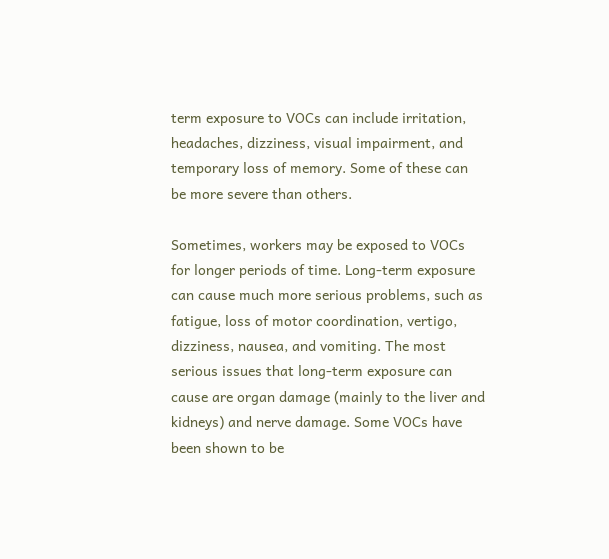term exposure to VOCs can include irritation, headaches, dizziness, visual impairment, and temporary loss of memory. Some of these can be more severe than others.

Sometimes, workers may be exposed to VOCs for longer periods of time. Long-term exposure can cause much more serious problems, such as fatigue, loss of motor coordination, vertigo, dizziness, nausea, and vomiting. The most serious issues that long-term exposure can cause are organ damage (mainly to the liver and kidneys) and nerve damage. Some VOCs have been shown to be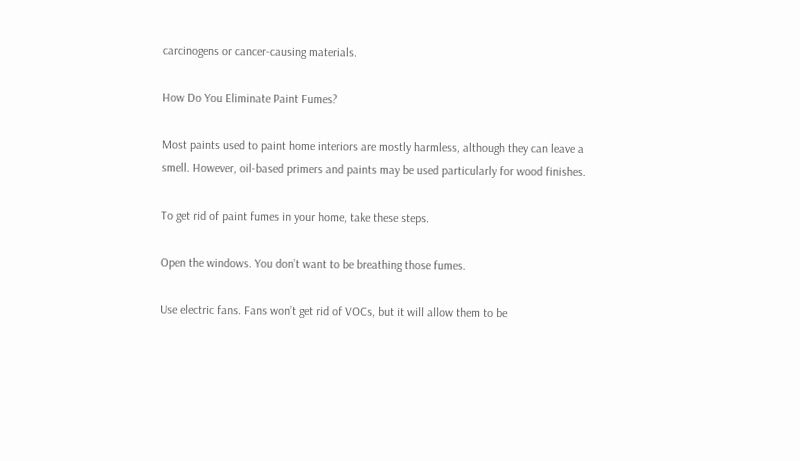carcinogens or cancer-causing materials.

How Do You Eliminate Paint Fumes?

Most paints used to paint home interiors are mostly harmless, although they can leave a smell. However, oil-based primers and paints may be used particularly for wood finishes.

To get rid of paint fumes in your home, take these steps.

Open the windows. You don’t want to be breathing those fumes.

Use electric fans. Fans won’t get rid of VOCs, but it will allow them to be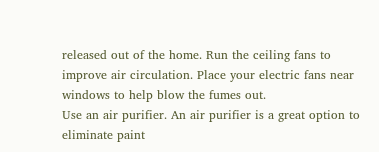released out of the home. Run the ceiling fans to improve air circulation. Place your electric fans near windows to help blow the fumes out.
Use an air purifier. An air purifier is a great option to eliminate paint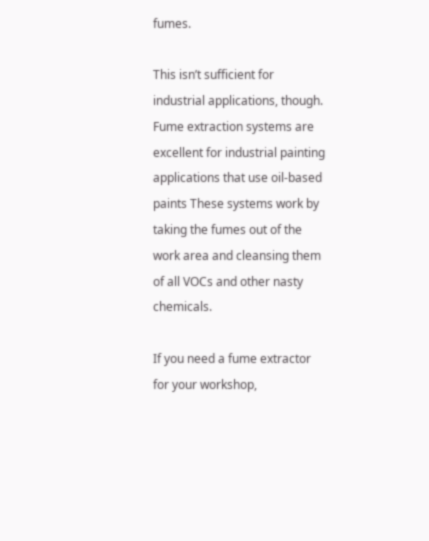fumes.

This isn’t sufficient for industrial applications, though. Fume extraction systems are excellent for industrial painting applications that use oil-based paints These systems work by taking the fumes out of the work area and cleansing them of all VOCs and other nasty chemicals.

If you need a fume extractor for your workshop,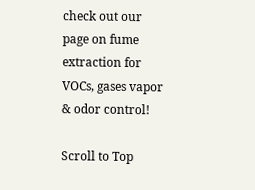check out our page on fume extraction for VOCs, gases vapor & odor control!

Scroll to Top